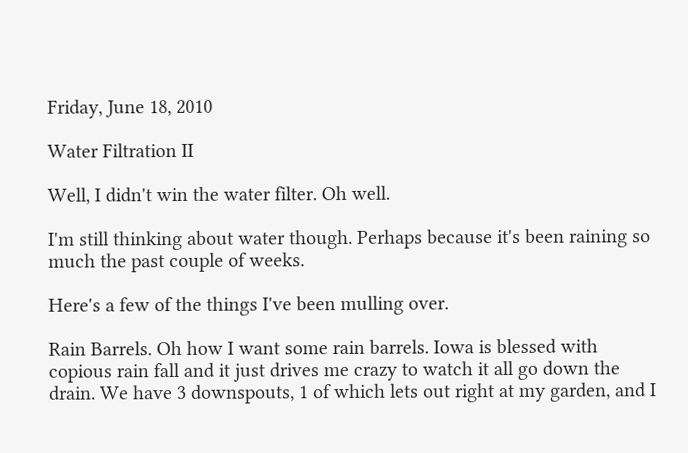Friday, June 18, 2010

Water Filtration II

Well, I didn't win the water filter. Oh well.

I'm still thinking about water though. Perhaps because it's been raining so much the past couple of weeks.

Here's a few of the things I've been mulling over.

Rain Barrels. Oh how I want some rain barrels. Iowa is blessed with copious rain fall and it just drives me crazy to watch it all go down the drain. We have 3 downspouts, 1 of which lets out right at my garden, and I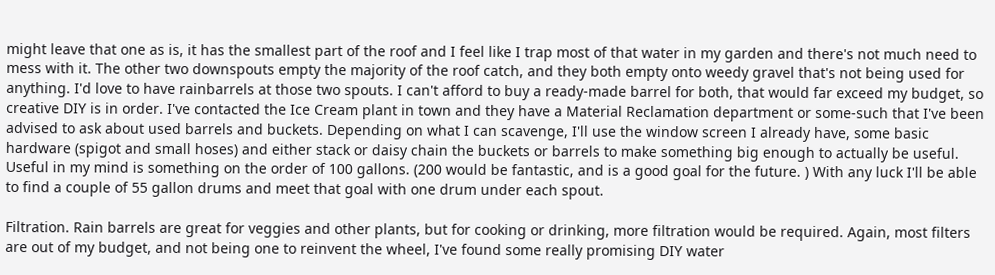might leave that one as is, it has the smallest part of the roof and I feel like I trap most of that water in my garden and there's not much need to mess with it. The other two downspouts empty the majority of the roof catch, and they both empty onto weedy gravel that's not being used for anything. I'd love to have rainbarrels at those two spouts. I can't afford to buy a ready-made barrel for both, that would far exceed my budget, so creative DIY is in order. I've contacted the Ice Cream plant in town and they have a Material Reclamation department or some-such that I've been advised to ask about used barrels and buckets. Depending on what I can scavenge, I'll use the window screen I already have, some basic hardware (spigot and small hoses) and either stack or daisy chain the buckets or barrels to make something big enough to actually be useful. Useful in my mind is something on the order of 100 gallons. (200 would be fantastic, and is a good goal for the future. ) With any luck I'll be able to find a couple of 55 gallon drums and meet that goal with one drum under each spout.

Filtration. Rain barrels are great for veggies and other plants, but for cooking or drinking, more filtration would be required. Again, most filters are out of my budget, and not being one to reinvent the wheel, I've found some really promising DIY water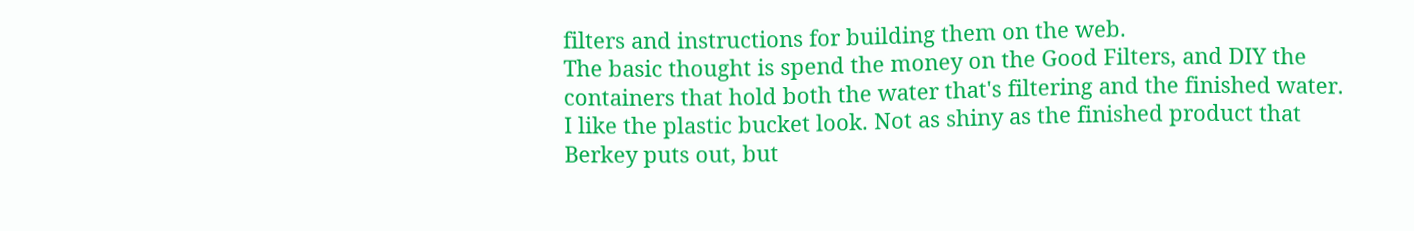filters and instructions for building them on the web.
The basic thought is spend the money on the Good Filters, and DIY the containers that hold both the water that's filtering and the finished water. I like the plastic bucket look. Not as shiny as the finished product that Berkey puts out, but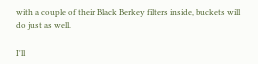with a couple of their Black Berkey filters inside, buckets will do just as well.

I'll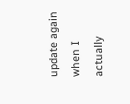update again when I actually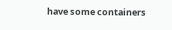have some containers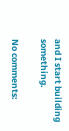and I start building something.

No comments: